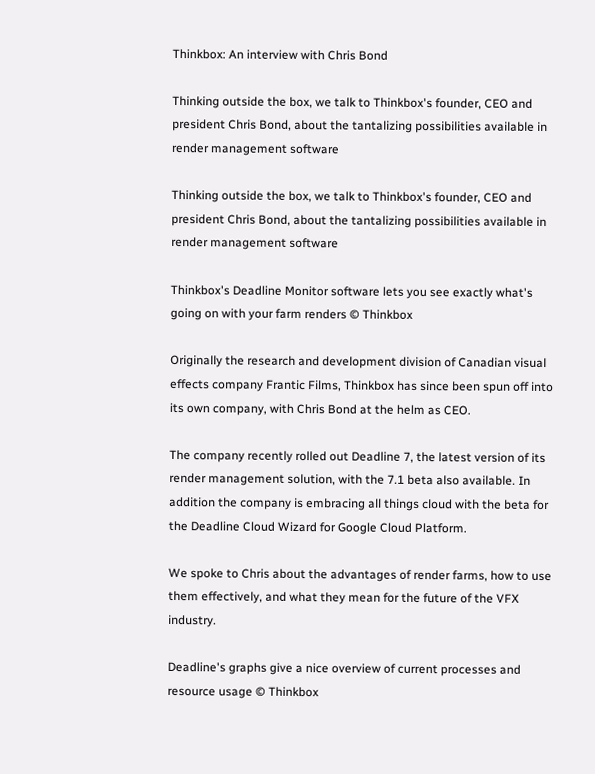Thinkbox: An interview with Chris Bond

Thinking outside the box, we talk to Thinkbox's founder, CEO and president Chris Bond, about the tantalizing possibilities available in render management software

Thinking outside the box, we talk to Thinkbox's founder, CEO and president Chris Bond, about the tantalizing possibilities available in render management software

Thinkbox's Deadline Monitor software lets you see exactly what's going on with your farm renders © Thinkbox

Originally the research and development division of Canadian visual effects company Frantic Films, Thinkbox has since been spun off into its own company, with Chris Bond at the helm as CEO.

The company recently rolled out Deadline 7, the latest version of its render management solution, with the 7.1 beta also available. In addition the company is embracing all things cloud with the beta for the Deadline Cloud Wizard for Google Cloud Platform.

We spoke to Chris about the advantages of render farms, how to use them effectively, and what they mean for the future of the VFX industry.

Deadline's graphs give a nice overview of current processes and resource usage © Thinkbox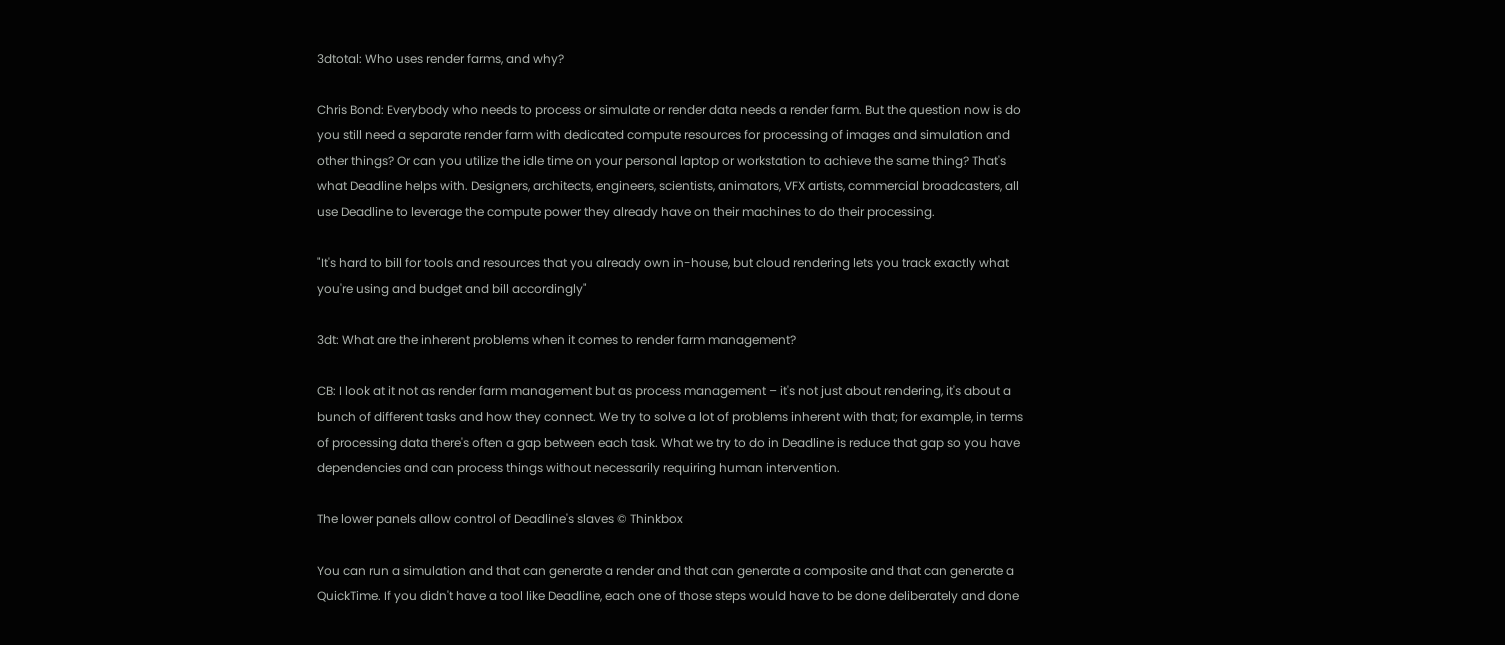3dtotal: Who uses render farms, and why?

Chris Bond: Everybody who needs to process or simulate or render data needs a render farm. But the question now is do you still need a separate render farm with dedicated compute resources for processing of images and simulation and other things? Or can you utilize the idle time on your personal laptop or workstation to achieve the same thing? That's what Deadline helps with. Designers, architects, engineers, scientists, animators, VFX artists, commercial broadcasters, all use Deadline to leverage the compute power they already have on their machines to do their processing.

"It's hard to bill for tools and resources that you already own in-house, but cloud rendering lets you track exactly what you're using and budget and bill accordingly"

3dt: What are the inherent problems when it comes to render farm management?

CB: I look at it not as render farm management but as process management – it's not just about rendering, it's about a bunch of different tasks and how they connect. We try to solve a lot of problems inherent with that; for example, in terms of processing data there's often a gap between each task. What we try to do in Deadline is reduce that gap so you have dependencies and can process things without necessarily requiring human intervention.

The lower panels allow control of Deadline's slaves © Thinkbox

You can run a simulation and that can generate a render and that can generate a composite and that can generate a QuickTime. If you didn't have a tool like Deadline, each one of those steps would have to be done deliberately and done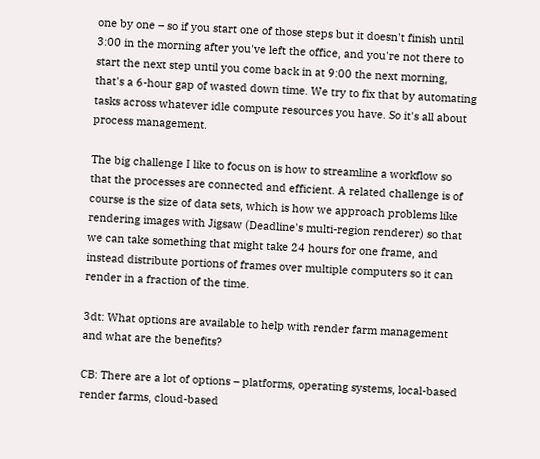one by one – so if you start one of those steps but it doesn't finish until 3:00 in the morning after you've left the office, and you're not there to start the next step until you come back in at 9:00 the next morning, that's a 6-hour gap of wasted down time. We try to fix that by automating tasks across whatever idle compute resources you have. So it's all about process management.

The big challenge I like to focus on is how to streamline a workflow so that the processes are connected and efficient. A related challenge is of course is the size of data sets, which is how we approach problems like rendering images with Jigsaw (Deadline's multi-region renderer) so that we can take something that might take 24 hours for one frame, and instead distribute portions of frames over multiple computers so it can render in a fraction of the time.

3dt: What options are available to help with render farm management and what are the benefits?

CB: There are a lot of options – platforms, operating systems, local-based render farms, cloud-based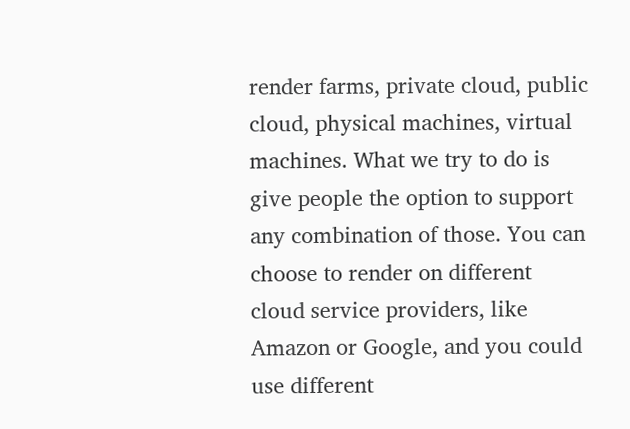render farms, private cloud, public cloud, physical machines, virtual machines. What we try to do is give people the option to support any combination of those. You can choose to render on different cloud service providers, like Amazon or Google, and you could use different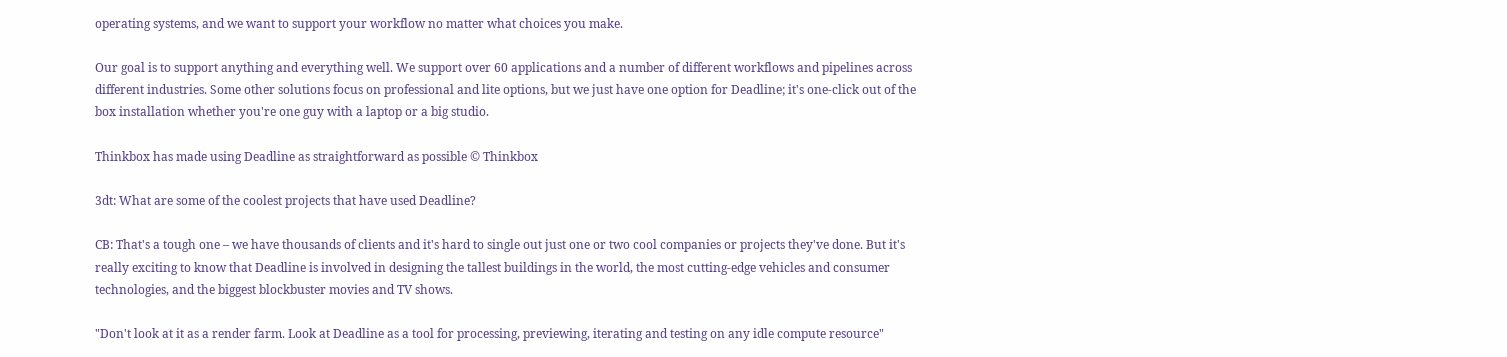operating systems, and we want to support your workflow no matter what choices you make.

Our goal is to support anything and everything well. We support over 60 applications and a number of different workflows and pipelines across different industries. Some other solutions focus on professional and lite options, but we just have one option for Deadline; it's one-click out of the box installation whether you're one guy with a laptop or a big studio.

Thinkbox has made using Deadline as straightforward as possible © Thinkbox

3dt: What are some of the coolest projects that have used Deadline?

CB: That's a tough one – we have thousands of clients and it's hard to single out just one or two cool companies or projects they've done. But it's really exciting to know that Deadline is involved in designing the tallest buildings in the world, the most cutting-edge vehicles and consumer technologies, and the biggest blockbuster movies and TV shows.

"Don't look at it as a render farm. Look at Deadline as a tool for processing, previewing, iterating and testing on any idle compute resource"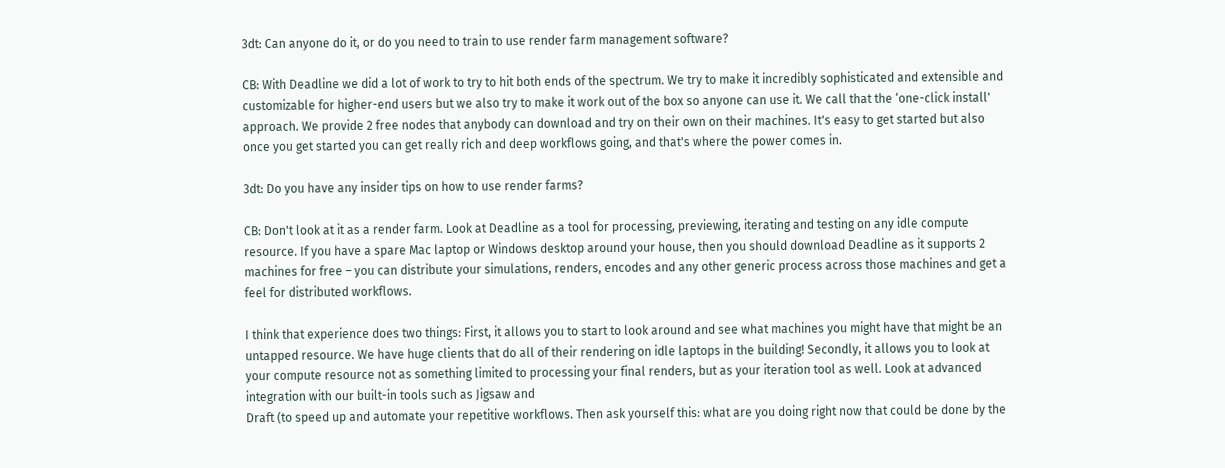3dt: Can anyone do it, or do you need to train to use render farm management software?

CB: With Deadline we did a lot of work to try to hit both ends of the spectrum. We try to make it incredibly sophisticated and extensible and customizable for higher-end users but we also try to make it work out of the box so anyone can use it. We call that the ‘one-click install' approach. We provide 2 free nodes that anybody can download and try on their own on their machines. It's easy to get started but also once you get started you can get really rich and deep workflows going, and that's where the power comes in.

3dt: Do you have any insider tips on how to use render farms?

CB: Don't look at it as a render farm. Look at Deadline as a tool for processing, previewing, iterating and testing on any idle compute resource. If you have a spare Mac laptop or Windows desktop around your house, then you should download Deadline as it supports 2 machines for free – you can distribute your simulations, renders, encodes and any other generic process across those machines and get a feel for distributed workflows.

I think that experience does two things: First, it allows you to start to look around and see what machines you might have that might be an untapped resource. We have huge clients that do all of their rendering on idle laptops in the building! Secondly, it allows you to look at your compute resource not as something limited to processing your final renders, but as your iteration tool as well. Look at advanced integration with our built-in tools such as Jigsaw and
Draft (to speed up and automate your repetitive workflows. Then ask yourself this: what are you doing right now that could be done by the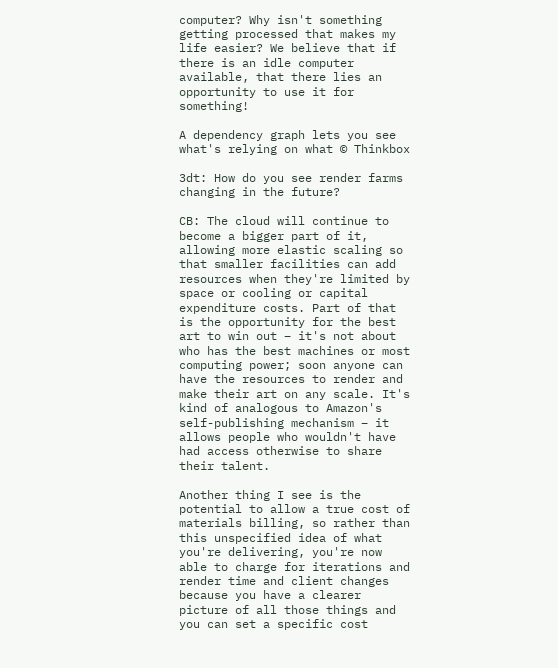computer? Why isn't something getting processed that makes my life easier? We believe that if there is an idle computer available, that there lies an opportunity to use it for something!

A dependency graph lets you see what's relying on what © Thinkbox

3dt: How do you see render farms changing in the future?

CB: The cloud will continue to become a bigger part of it, allowing more elastic scaling so that smaller facilities can add resources when they're limited by space or cooling or capital expenditure costs. Part of that is the opportunity for the best art to win out – it's not about who has the best machines or most computing power; soon anyone can have the resources to render and make their art on any scale. It's kind of analogous to Amazon's self-publishing mechanism – it allows people who wouldn't have had access otherwise to share their talent.

Another thing I see is the potential to allow a true cost of materials billing, so rather than this unspecified idea of what you're delivering, you're now able to charge for iterations and render time and client changes because you have a clearer picture of all those things and you can set a specific cost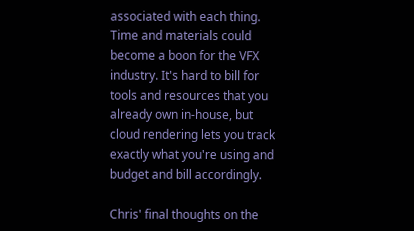associated with each thing. Time and materials could become a boon for the VFX industry. It's hard to bill for tools and resources that you already own in-house, but cloud rendering lets you track exactly what you're using and budget and bill accordingly.

Chris' final thoughts on the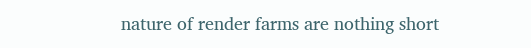nature of render farms are nothing short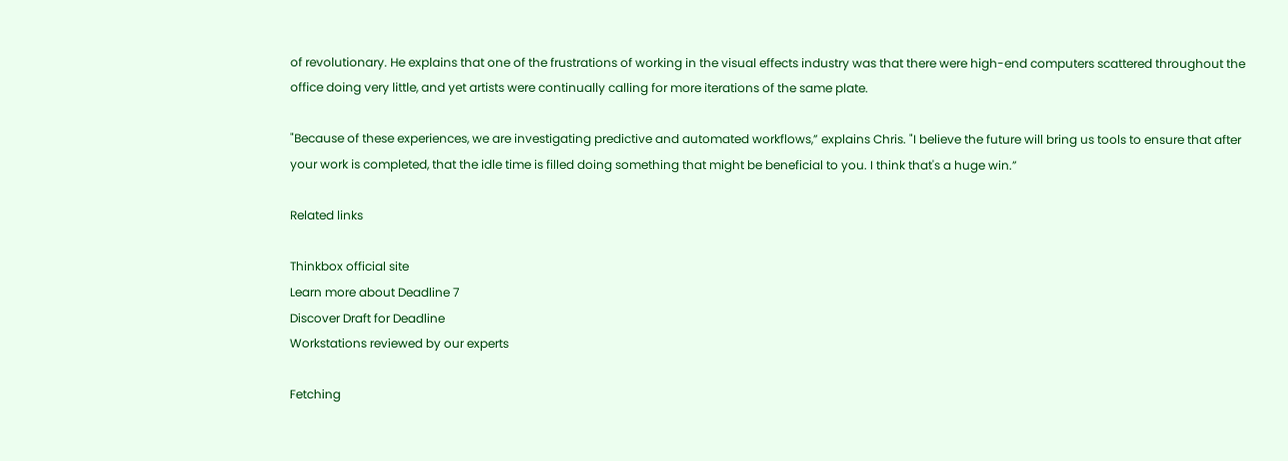of revolutionary. He explains that one of the frustrations of working in the visual effects industry was that there were high-end computers scattered throughout the office doing very little, and yet artists were continually calling for more iterations of the same plate.

"Because of these experiences, we are investigating predictive and automated workflows,” explains Chris. "I believe the future will bring us tools to ensure that after your work is completed, that the idle time is filled doing something that might be beneficial to you. I think that's a huge win.”

Related links

Thinkbox official site
Learn more about Deadline 7
Discover Draft for Deadline
Workstations reviewed by our experts

Fetching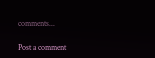comments...

Post a comment